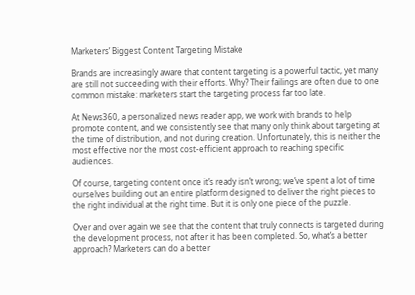Marketers’ Biggest Content Targeting Mistake

Brands are increasingly aware that content targeting is a powerful tactic, yet many are still not succeeding with their efforts. Why? Their failings are often due to one common mistake: marketers start the targeting process far too late.

At News360, a personalized news reader app, we work with brands to help promote content, and we consistently see that many only think about targeting at the time of distribution, and not during creation. Unfortunately, this is neither the most effective nor the most cost-efficient approach to reaching specific audiences.

Of course, targeting content once it’s ready isn’t wrong; we’ve spent a lot of time ourselves building out an entire platform designed to deliver the right pieces to the right individual at the right time. But it is only one piece of the puzzle.

Over and over again we see that the content that truly connects is targeted during the development process, not after it has been completed. So, what’s a better approach? Marketers can do a better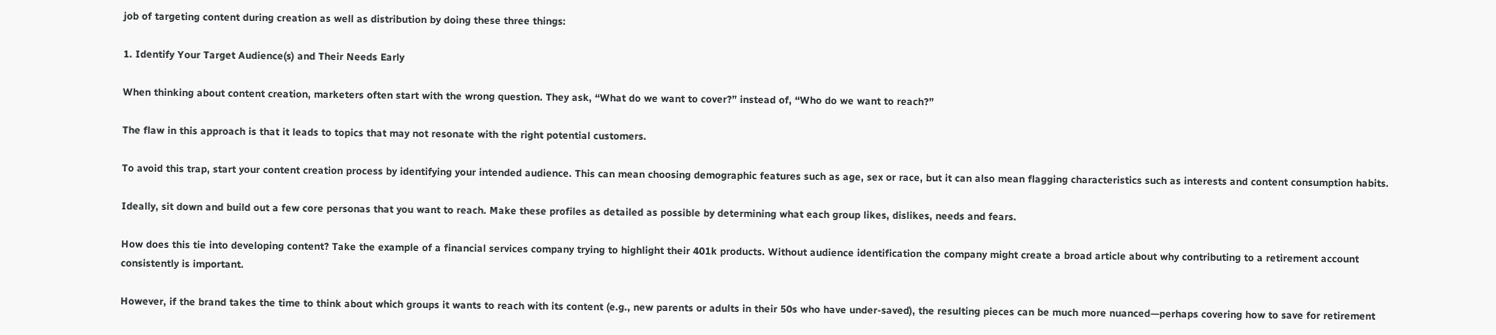job of targeting content during creation as well as distribution by doing these three things:

1. Identify Your Target Audience(s) and Their Needs Early

When thinking about content creation, marketers often start with the wrong question. They ask, “What do we want to cover?” instead of, “Who do we want to reach?”

The flaw in this approach is that it leads to topics that may not resonate with the right potential customers.

To avoid this trap, start your content creation process by identifying your intended audience. This can mean choosing demographic features such as age, sex or race, but it can also mean flagging characteristics such as interests and content consumption habits.

Ideally, sit down and build out a few core personas that you want to reach. Make these profiles as detailed as possible by determining what each group likes, dislikes, needs and fears.

How does this tie into developing content? Take the example of a financial services company trying to highlight their 401k products. Without audience identification the company might create a broad article about why contributing to a retirement account consistently is important.

However, if the brand takes the time to think about which groups it wants to reach with its content (e.g., new parents or adults in their 50s who have under-saved), the resulting pieces can be much more nuanced—perhaps covering how to save for retirement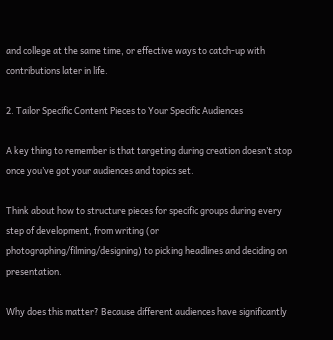and college at the same time, or effective ways to catch-up with contributions later in life.

2. Tailor Specific Content Pieces to Your Specific Audiences

A key thing to remember is that targeting during creation doesn’t stop once you’ve got your audiences and topics set.

Think about how to structure pieces for specific groups during every step of development, from writing (or photographing/filming/designing) to picking headlines and deciding on presentation.

Why does this matter? Because different audiences have significantly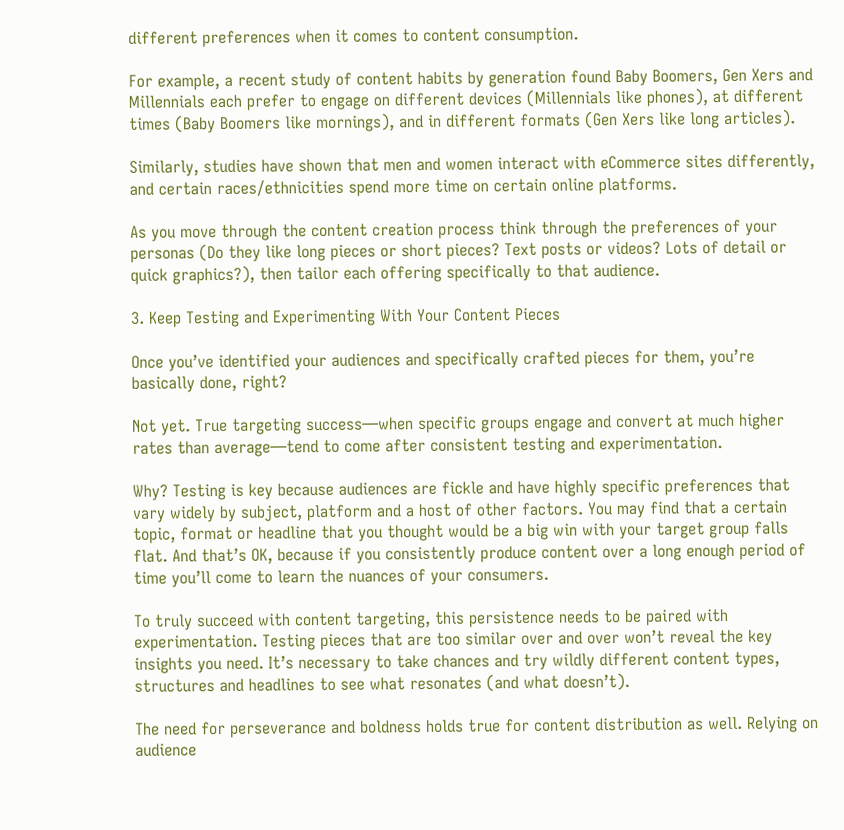different preferences when it comes to content consumption.

For example, a recent study of content habits by generation found Baby Boomers, Gen Xers and Millennials each prefer to engage on different devices (Millennials like phones), at different times (Baby Boomers like mornings), and in different formats (Gen Xers like long articles).

Similarly, studies have shown that men and women interact with eCommerce sites differently, and certain races/ethnicities spend more time on certain online platforms.

As you move through the content creation process think through the preferences of your personas (Do they like long pieces or short pieces? Text posts or videos? Lots of detail or quick graphics?), then tailor each offering specifically to that audience.

3. Keep Testing and Experimenting With Your Content Pieces

Once you’ve identified your audiences and specifically crafted pieces for them, you’re basically done, right?

Not yet. True targeting success—when specific groups engage and convert at much higher rates than average—tend to come after consistent testing and experimentation.

Why? Testing is key because audiences are fickle and have highly specific preferences that vary widely by subject, platform and a host of other factors. You may find that a certain topic, format or headline that you thought would be a big win with your target group falls flat. And that’s OK, because if you consistently produce content over a long enough period of time you’ll come to learn the nuances of your consumers.

To truly succeed with content targeting, this persistence needs to be paired with experimentation. Testing pieces that are too similar over and over won’t reveal the key insights you need. It’s necessary to take chances and try wildly different content types, structures and headlines to see what resonates (and what doesn’t).

The need for perseverance and boldness holds true for content distribution as well. Relying on audience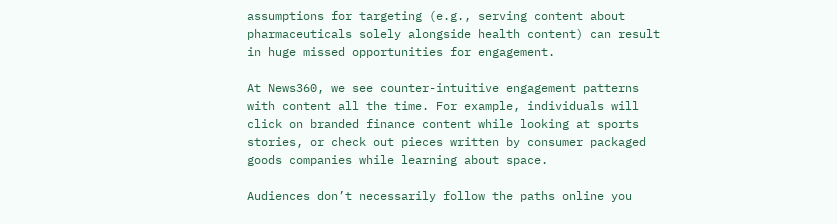assumptions for targeting (e.g., serving content about pharmaceuticals solely alongside health content) can result in huge missed opportunities for engagement.

At News360, we see counter-intuitive engagement patterns with content all the time. For example, individuals will click on branded finance content while looking at sports stories, or check out pieces written by consumer packaged goods companies while learning about space.

Audiences don’t necessarily follow the paths online you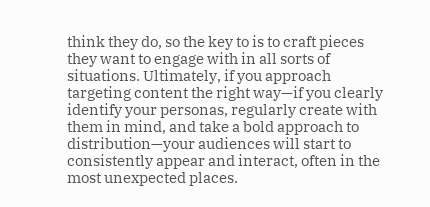think they do, so the key to is to craft pieces they want to engage with in all sorts of situations. Ultimately, if you approach targeting content the right way—if you clearly identify your personas, regularly create with them in mind, and take a bold approach to distribution—your audiences will start to consistently appear and interact, often in the most unexpected places.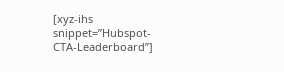[xyz-ihs snippet=”Hubspot-CTA-Leaderboard”]